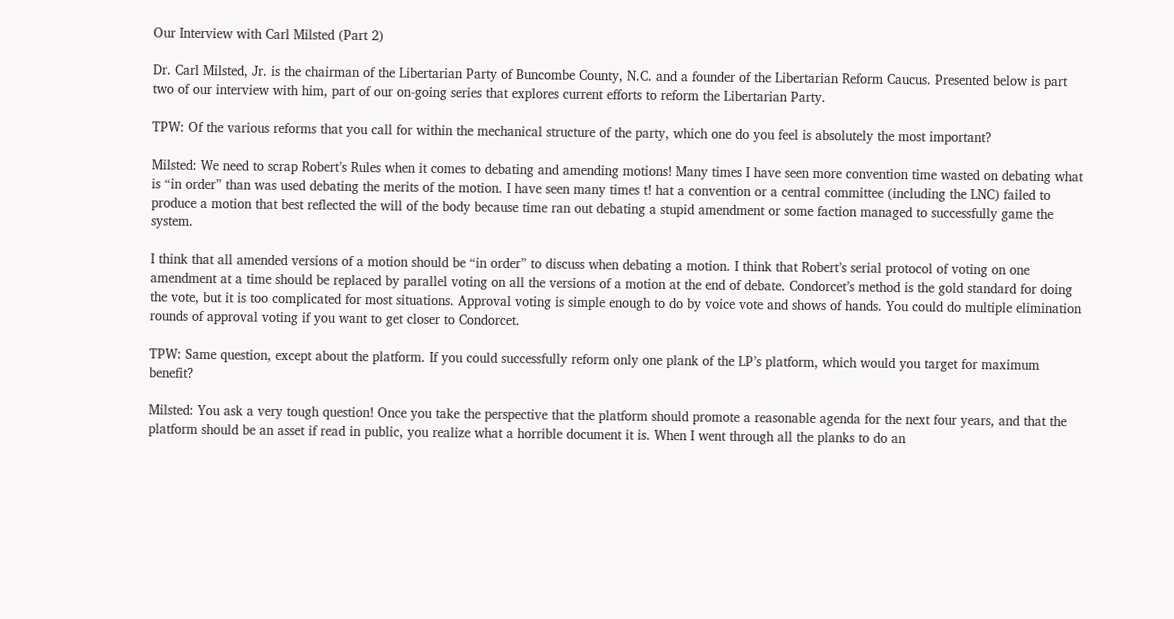Our Interview with Carl Milsted (Part 2)

Dr. Carl Milsted, Jr. is the chairman of the Libertarian Party of Buncombe County, N.C. and a founder of the Libertarian Reform Caucus. Presented below is part two of our interview with him, part of our on-going series that explores current efforts to reform the Libertarian Party.

TPW: Of the various reforms that you call for within the mechanical structure of the party, which one do you feel is absolutely the most important?

Milsted: We need to scrap Robert’s Rules when it comes to debating and amending motions! Many times I have seen more convention time wasted on debating what is “in order” than was used debating the merits of the motion. I have seen many times t! hat a convention or a central committee (including the LNC) failed to produce a motion that best reflected the will of the body because time ran out debating a stupid amendment or some faction managed to successfully game the system.

I think that all amended versions of a motion should be “in order” to discuss when debating a motion. I think that Robert’s serial protocol of voting on one amendment at a time should be replaced by parallel voting on all the versions of a motion at the end of debate. Condorcet’s method is the gold standard for doing the vote, but it is too complicated for most situations. Approval voting is simple enough to do by voice vote and shows of hands. You could do multiple elimination rounds of approval voting if you want to get closer to Condorcet.

TPW: Same question, except about the platform. If you could successfully reform only one plank of the LP’s platform, which would you target for maximum benefit?

Milsted: You ask a very tough question! Once you take the perspective that the platform should promote a reasonable agenda for the next four years, and that the platform should be an asset if read in public, you realize what a horrible document it is. When I went through all the planks to do an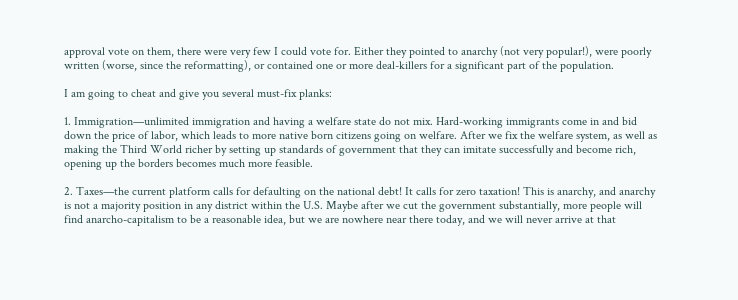approval vote on them, there were very few I could vote for. Either they pointed to anarchy (not very popular!), were poorly written (worse, since the reformatting), or contained one or more deal-killers for a significant part of the population.

I am going to cheat and give you several must-fix planks:

1. Immigration—unlimited immigration and having a welfare state do not mix. Hard-working immigrants come in and bid down the price of labor, which leads to more native born citizens going on welfare. After we fix the welfare system, as well as making the Third World richer by setting up standards of government that they can imitate successfully and become rich, opening up the borders becomes much more feasible.

2. Taxes—the current platform calls for defaulting on the national debt! It calls for zero taxation! This is anarchy, and anarchy is not a majority position in any district within the U.S. Maybe after we cut the government substantially, more people will find anarcho-capitalism to be a reasonable idea, but we are nowhere near there today, and we will never arrive at that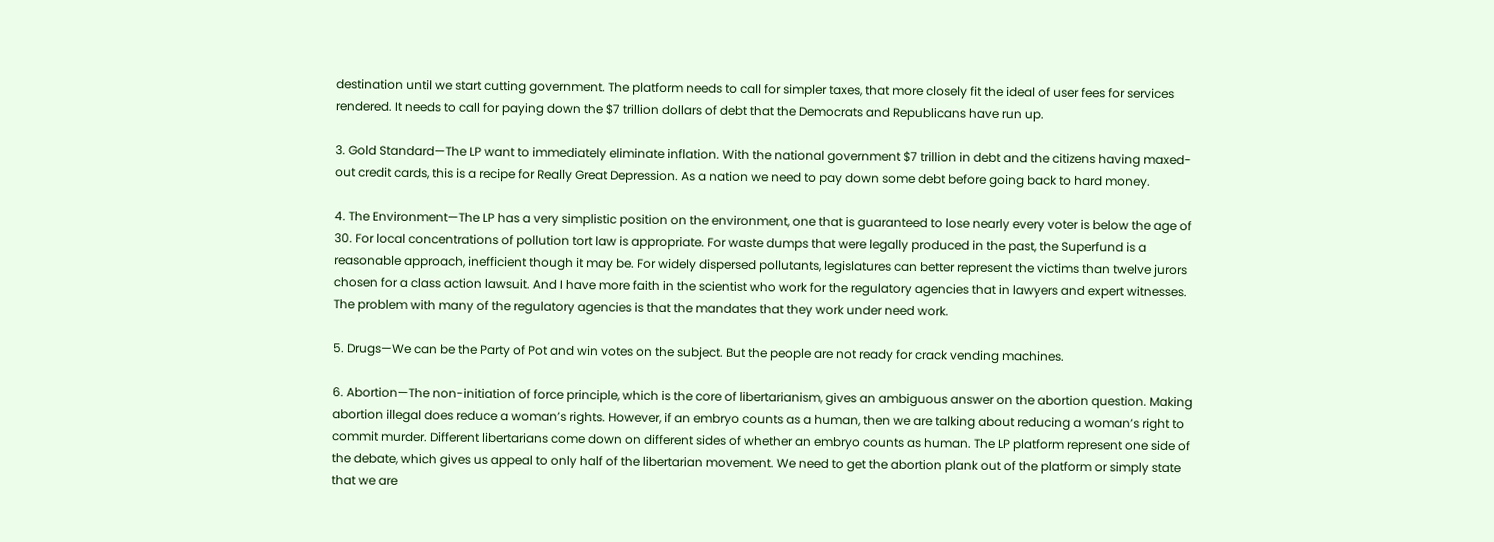destination until we start cutting government. The platform needs to call for simpler taxes, that more closely fit the ideal of user fees for services rendered. It needs to call for paying down the $7 trillion dollars of debt that the Democrats and Republicans have run up.

3. Gold Standard—The LP want to immediately eliminate inflation. With the national government $7 trillion in debt and the citizens having maxed-out credit cards, this is a recipe for Really Great Depression. As a nation we need to pay down some debt before going back to hard money.

4. The Environment—The LP has a very simplistic position on the environment, one that is guaranteed to lose nearly every voter is below the age of 30. For local concentrations of pollution tort law is appropriate. For waste dumps that were legally produced in the past, the Superfund is a reasonable approach, inefficient though it may be. For widely dispersed pollutants, legislatures can better represent the victims than twelve jurors chosen for a class action lawsuit. And I have more faith in the scientist who work for the regulatory agencies that in lawyers and expert witnesses. The problem with many of the regulatory agencies is that the mandates that they work under need work.

5. Drugs—We can be the Party of Pot and win votes on the subject. But the people are not ready for crack vending machines.

6. Abortion—The non-initiation of force principle, which is the core of libertarianism, gives an ambiguous answer on the abortion question. Making abortion illegal does reduce a woman’s rights. However, if an embryo counts as a human, then we are talking about reducing a woman’s right to commit murder. Different libertarians come down on different sides of whether an embryo counts as human. The LP platform represent one side of the debate, which gives us appeal to only half of the libertarian movement. We need to get the abortion plank out of the platform or simply state that we are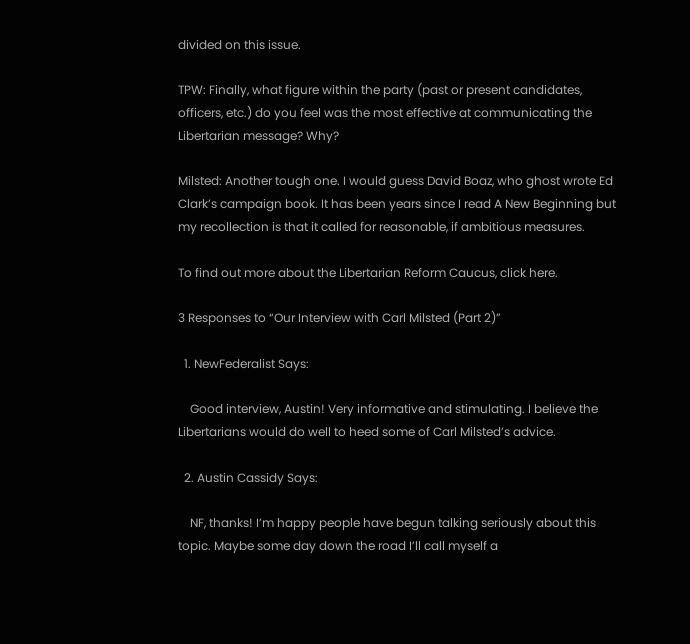divided on this issue.

TPW: Finally, what figure within the party (past or present candidates, officers, etc.) do you feel was the most effective at communicating the Libertarian message? Why?

Milsted: Another tough one. I would guess David Boaz, who ghost wrote Ed Clark’s campaign book. It has been years since I read A New Beginning but my recollection is that it called for reasonable, if ambitious measures.

To find out more about the Libertarian Reform Caucus, click here.

3 Responses to “Our Interview with Carl Milsted (Part 2)”

  1. NewFederalist Says:

    Good interview, Austin! Very informative and stimulating. I believe the Libertarians would do well to heed some of Carl Milsted’s advice.

  2. Austin Cassidy Says:

    NF, thanks! I’m happy people have begun talking seriously about this topic. Maybe some day down the road I’ll call myself a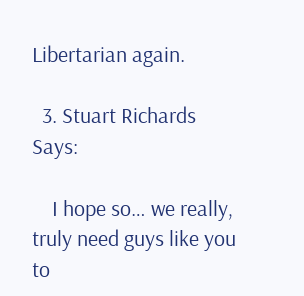Libertarian again.

  3. Stuart Richards Says:

    I hope so… we really, truly need guys like you to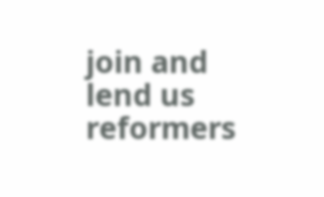join and lend us reformers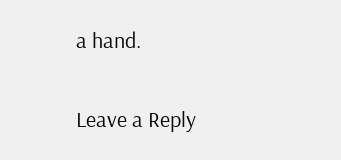a hand.

Leave a Reply